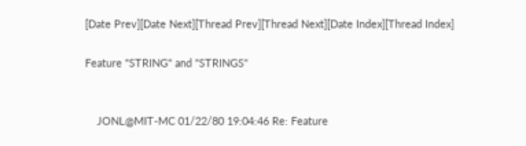[Date Prev][Date Next][Thread Prev][Thread Next][Date Index][Thread Index]

Feature "STRING" and "STRINGS"


    JONL@MIT-MC 01/22/80 19:04:46 Re: Feature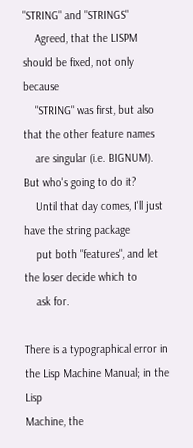"STRING" and "STRINGS"
    Agreed, that the LISPM should be fixed, not only because
    "STRING" was first, but also that the other feature names
    are singular (i.e. BIGNUM).  But who's going to do it?
    Until that day comes, I'll just have the string package
    put both "features", and let the loser decide which to
    ask for.

There is a typographical error in the Lisp Machine Manual; in the Lisp
Machine, the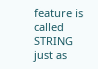feature is called STRING just as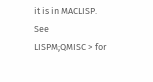it is in MACLISP.  See
LISPM;QMISC > for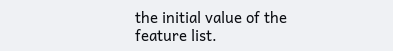the initial value of the feature list.